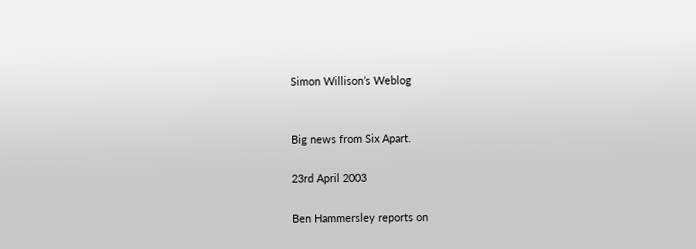Simon Willison’s Weblog


Big news from Six Apart.

23rd April 2003

Ben Hammersley reports on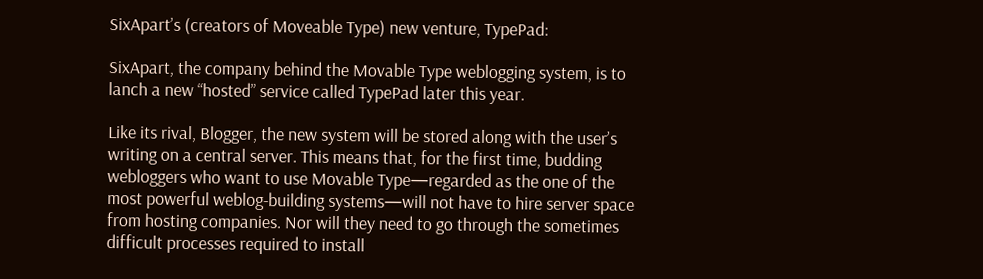SixApart’s (creators of Moveable Type) new venture, TypePad:

SixApart, the company behind the Movable Type weblogging system, is to lanch a new “hosted” service called TypePad later this year.

Like its rival, Blogger, the new system will be stored along with the user’s writing on a central server. This means that, for the first time, budding webloggers who want to use Movable Type—regarded as the one of the most powerful weblog-building systems—will not have to hire server space from hosting companies. Nor will they need to go through the sometimes difficult processes required to install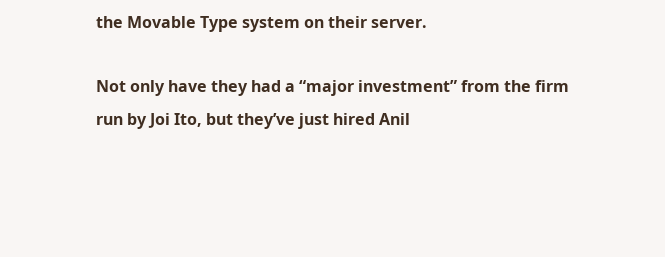the Movable Type system on their server.

Not only have they had a “major investment” from the firm run by Joi Ito, but they’ve just hired Anil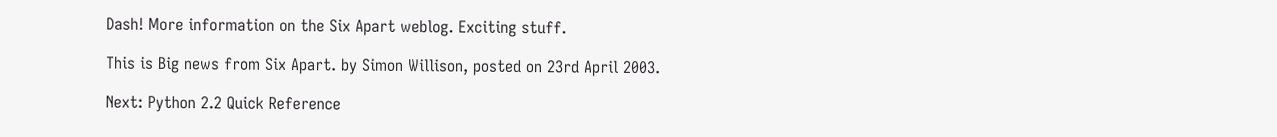Dash! More information on the Six Apart weblog. Exciting stuff.

This is Big news from Six Apart. by Simon Willison, posted on 23rd April 2003.

Next: Python 2.2 Quick Reference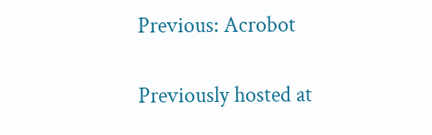Previous: Acrobot

Previously hosted at